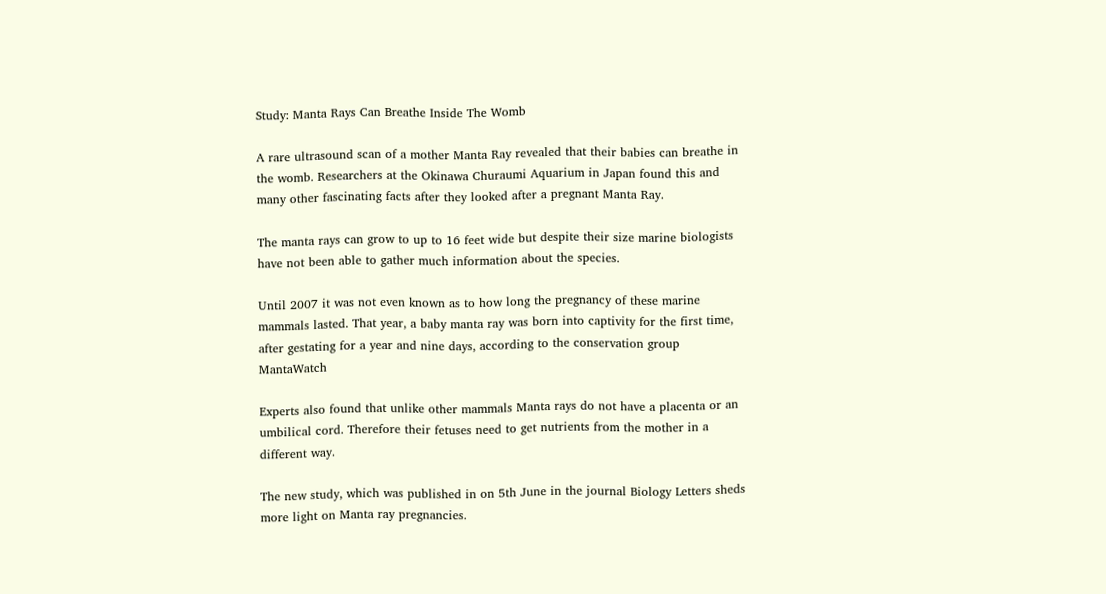Study: Manta Rays Can Breathe Inside The Womb

A rare ultrasound scan of a mother Manta Ray revealed that their babies can breathe in the womb. Researchers at the Okinawa Churaumi Aquarium in Japan found this and many other fascinating facts after they looked after a pregnant Manta Ray.

The manta rays can grow to up to 16 feet wide but despite their size marine biologists have not been able to gather much information about the species.

Until 2007 it was not even known as to how long the pregnancy of these marine mammals lasted. That year, a baby manta ray was born into captivity for the first time, after gestating for a year and nine days, according to the conservation group MantaWatch

Experts also found that unlike other mammals Manta rays do not have a placenta or an umbilical cord. Therefore their fetuses need to get nutrients from the mother in a different way.

The new study, which was published in on 5th June in the journal Biology Letters sheds more light on Manta ray pregnancies.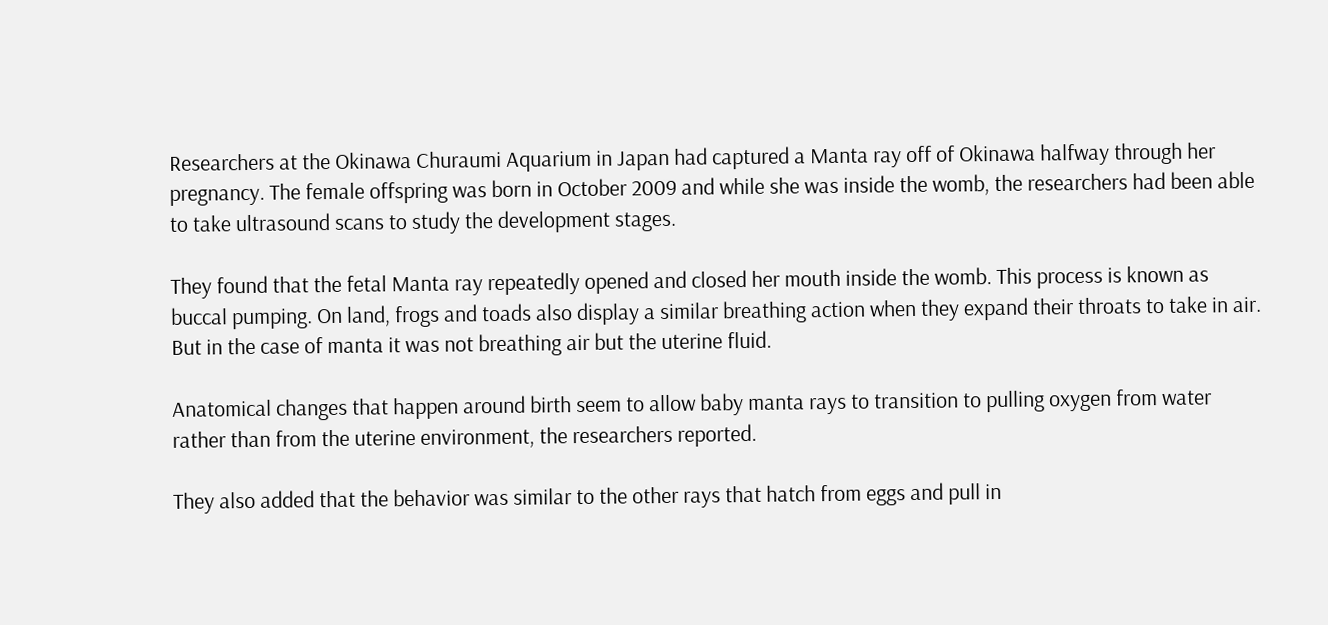Researchers at the Okinawa Churaumi Aquarium in Japan had captured a Manta ray off of Okinawa halfway through her pregnancy. The female offspring was born in October 2009 and while she was inside the womb, the researchers had been able to take ultrasound scans to study the development stages.

They found that the fetal Manta ray repeatedly opened and closed her mouth inside the womb. This process is known as buccal pumping. On land, frogs and toads also display a similar breathing action when they expand their throats to take in air. But in the case of manta it was not breathing air but the uterine fluid.

Anatomical changes that happen around birth seem to allow baby manta rays to transition to pulling oxygen from water rather than from the uterine environment, the researchers reported.

They also added that the behavior was similar to the other rays that hatch from eggs and pull in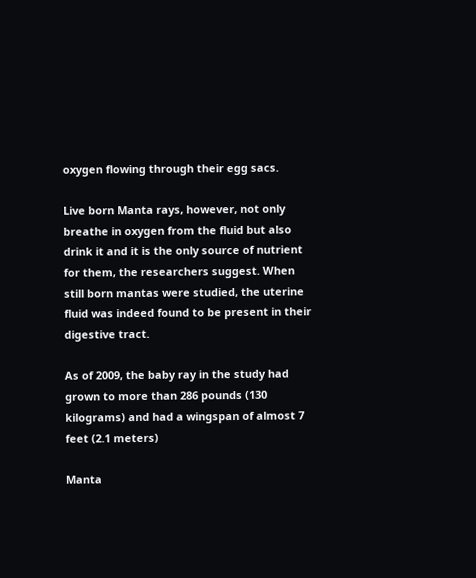oxygen flowing through their egg sacs.

Live born Manta rays, however, not only breathe in oxygen from the fluid but also drink it and it is the only source of nutrient for them, the researchers suggest. When still born mantas were studied, the uterine fluid was indeed found to be present in their digestive tract.

As of 2009, the baby ray in the study had grown to more than 286 pounds (130 kilograms) and had a wingspan of almost 7 feet (2.1 meters)

Manta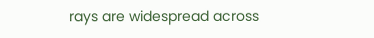rays are widespread across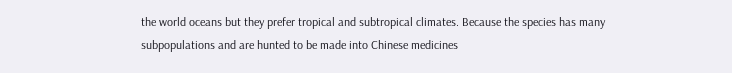the world oceans but they prefer tropical and subtropical climates. Because the species has many subpopulations and are hunted to be made into Chinese medicines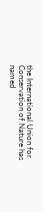the International Union for Conservation of Nature has named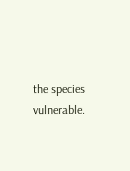the species vulnerable.